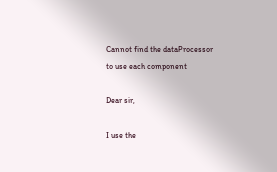Cannot find the dataProcessor to use each component

Dear sir,

I use the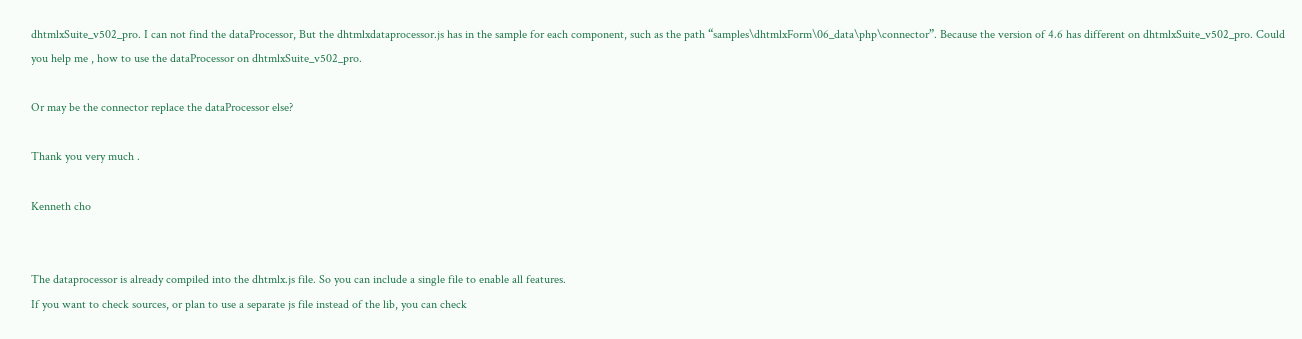dhtmlxSuite_v502_pro. I can not find the dataProcessor, But the dhtmlxdataprocessor.js has in the sample for each component, such as the path “samples\dhtmlxForm\06_data\php\connector”. Because the version of 4.6 has different on dhtmlxSuite_v502_pro. Could you help me , how to use the dataProcessor on dhtmlxSuite_v502_pro.

Or may be the connector replace the dataProcessor else?

Thank you very much .

Kenneth cho


The dataprocessor is already compiled into the dhtmlx.js file. So you can include a single file to enable all features.
If you want to check sources, or plan to use a separate js file instead of the lib, you can check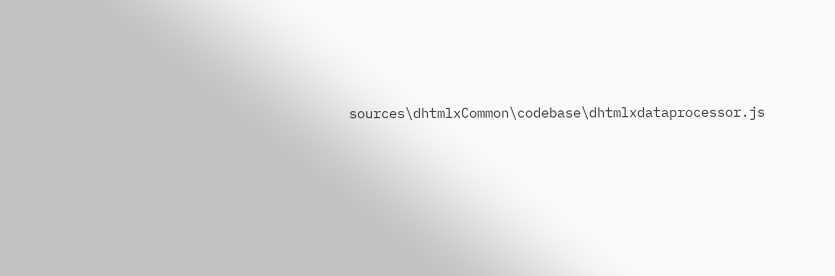sources\dhtmlxCommon\codebase\dhtmlxdataprocessor.js